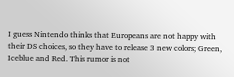I guess Nintendo thinks that Europeans are not happy with their DS choices, so they have to release 3 new colors; Green, Iceblue and Red. This rumor is not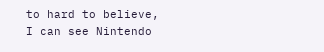to hard to believe, I can see Nintendo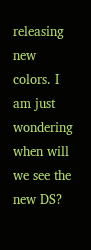releasing new colors. I am just wondering when will we see the new DS?